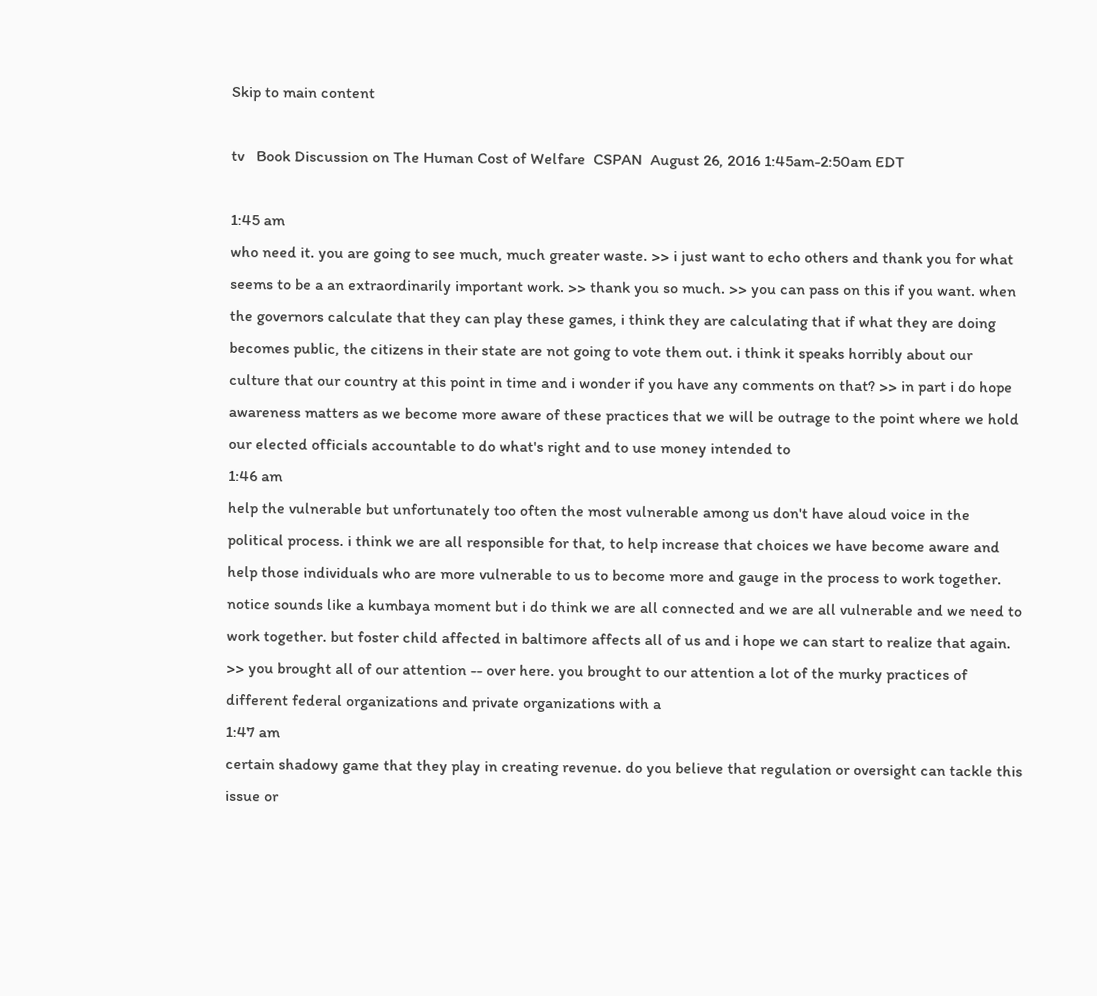Skip to main content

tv   Book Discussion on The Human Cost of Welfare  CSPAN  August 26, 2016 1:45am-2:50am EDT

1:45 am
who need it. you are going to see much, much greater waste. >> i just want to echo others and thank you for what seems to be a an extraordinarily important work. >> thank you so much. >> you can pass on this if you want. when the governors calculate that they can play these games, i think they are calculating that if what they are doing becomes public, the citizens in their state are not going to vote them out. i think it speaks horribly about our culture that our country at this point in time and i wonder if you have any comments on that? >> in part i do hope awareness matters as we become more aware of these practices that we will be outrage to the point where we hold our elected officials accountable to do what's right and to use money intended to
1:46 am
help the vulnerable but unfortunately too often the most vulnerable among us don't have aloud voice in the political process. i think we are all responsible for that, to help increase that choices we have become aware and help those individuals who are more vulnerable to us to become more and gauge in the process to work together. notice sounds like a kumbaya moment but i do think we are all connected and we are all vulnerable and we need to work together. but foster child affected in baltimore affects all of us and i hope we can start to realize that again. >> you brought all of our attention -- over here. you brought to our attention a lot of the murky practices of different federal organizations and private organizations with a
1:47 am
certain shadowy game that they play in creating revenue. do you believe that regulation or oversight can tackle this issue or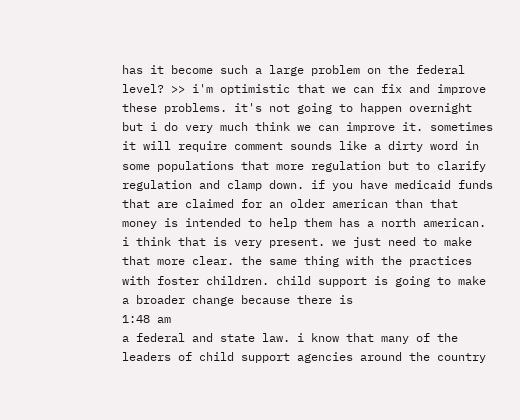has it become such a large problem on the federal level? >> i'm optimistic that we can fix and improve these problems. it's not going to happen overnight but i do very much think we can improve it. sometimes it will require comment sounds like a dirty word in some populations that more regulation but to clarify regulation and clamp down. if you have medicaid funds that are claimed for an older american than that money is intended to help them has a north american. i think that is very present. we just need to make that more clear. the same thing with the practices with foster children. child support is going to make a broader change because there is
1:48 am
a federal and state law. i know that many of the leaders of child support agencies around the country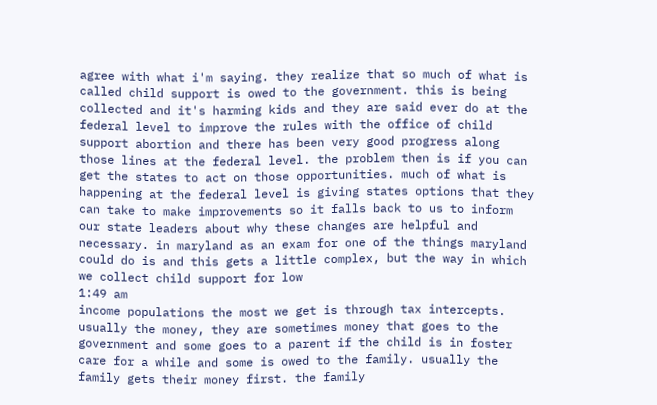agree with what i'm saying. they realize that so much of what is called child support is owed to the government. this is being collected and it's harming kids and they are said ever do at the federal level to improve the rules with the office of child support abortion and there has been very good progress along those lines at the federal level. the problem then is if you can get the states to act on those opportunities. much of what is happening at the federal level is giving states options that they can take to make improvements so it falls back to us to inform our state leaders about why these changes are helpful and necessary. in maryland as an exam for one of the things maryland could do is and this gets a little complex, but the way in which we collect child support for low
1:49 am
income populations the most we get is through tax intercepts. usually the money, they are sometimes money that goes to the government and some goes to a parent if the child is in foster care for a while and some is owed to the family. usually the family gets their money first. the family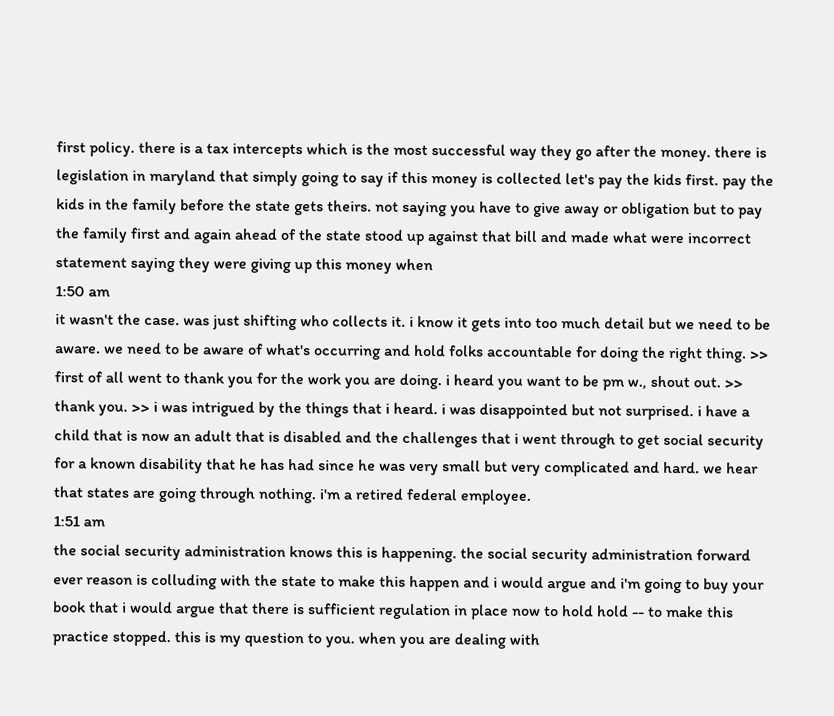first policy. there is a tax intercepts which is the most successful way they go after the money. there is legislation in maryland that simply going to say if this money is collected let's pay the kids first. pay the kids in the family before the state gets theirs. not saying you have to give away or obligation but to pay the family first and again ahead of the state stood up against that bill and made what were incorrect statement saying they were giving up this money when
1:50 am
it wasn't the case. was just shifting who collects it. i know it gets into too much detail but we need to be aware. we need to be aware of what's occurring and hold folks accountable for doing the right thing. >> first of all went to thank you for the work you are doing. i heard you want to be pm w., shout out. >> thank you. >> i was intrigued by the things that i heard. i was disappointed but not surprised. i have a child that is now an adult that is disabled and the challenges that i went through to get social security for a known disability that he has had since he was very small but very complicated and hard. we hear that states are going through nothing. i'm a retired federal employee.
1:51 am
the social security administration knows this is happening. the social security administration forward ever reason is colluding with the state to make this happen and i would argue and i'm going to buy your book that i would argue that there is sufficient regulation in place now to hold hold -- to make this practice stopped. this is my question to you. when you are dealing with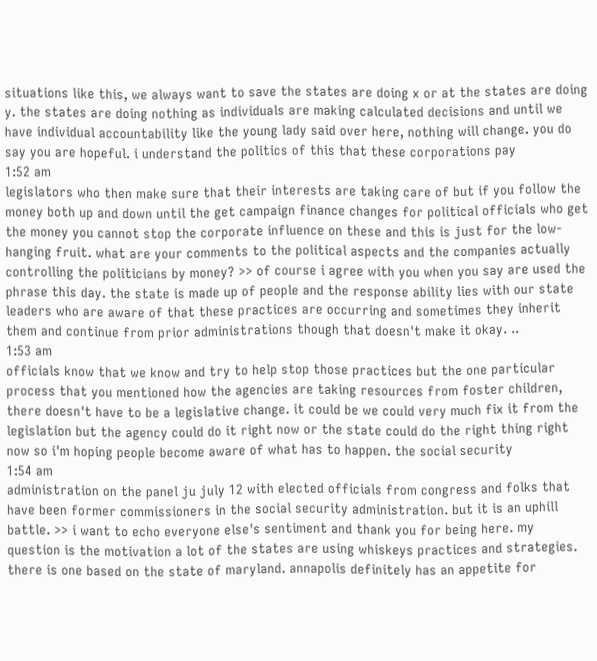situations like this, we always want to save the states are doing x or at the states are doing y. the states are doing nothing as individuals are making calculated decisions and until we have individual accountability like the young lady said over here, nothing will change. you do say you are hopeful. i understand the politics of this that these corporations pay
1:52 am
legislators who then make sure that their interests are taking care of but if you follow the money both up and down until the get campaign finance changes for political officials who get the money you cannot stop the corporate influence on these and this is just for the low-hanging fruit. what are your comments to the political aspects and the companies actually controlling the politicians by money? >> of course i agree with you when you say are used the phrase this day. the state is made up of people and the response ability lies with our state leaders who are aware of that these practices are occurring and sometimes they inherit them and continue from prior administrations though that doesn't make it okay. ..
1:53 am
officials know that we know and try to help stop those practices but the one particular process that you mentioned how the agencies are taking resources from foster children, there doesn't have to be a legislative change. it could be we could very much fix it from the legislation but the agency could do it right now or the state could do the right thing right now so i'm hoping people become aware of what has to happen. the social security
1:54 am
administration on the panel ju july 12 with elected officials from congress and folks that have been former commissioners in the social security administration. but it is an uphill battle. >> i want to echo everyone else's sentiment and thank you for being here. my question is the motivation a lot of the states are using whiskeys practices and strategies. there is one based on the state of maryland. annapolis definitely has an appetite for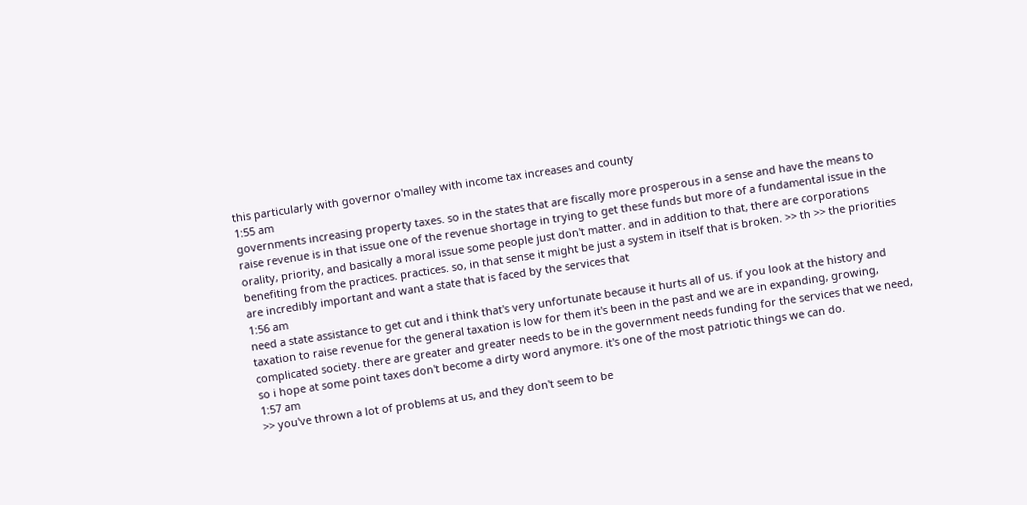this particularly with governor o'malley with income tax increases and county
1:55 am
governments increasing property taxes. so in the states that are fiscally more prosperous in a sense and have the means to raise revenue is in that issue one of the revenue shortage in trying to get these funds but more of a fundamental issue in the orality, priority, and basically a moral issue some people just don't matter. and in addition to that, there are corporations benefiting from the practices. practices. so, in that sense it might be just a system in itself that is broken. >> th >> the priorities are incredibly important and want a state that is faced by the services that
1:56 am
need a state assistance to get cut and i think that's very unfortunate because it hurts all of us. if you look at the history and taxation to raise revenue for the general taxation is low for them it's been in the past and we are in expanding, growing, complicated society. there are greater and greater needs to be in the government needs funding for the services that we need, so i hope at some point taxes don't become a dirty word anymore. it's one of the most patriotic things we can do.
1:57 am
>> you've thrown a lot of problems at us, and they don't seem to be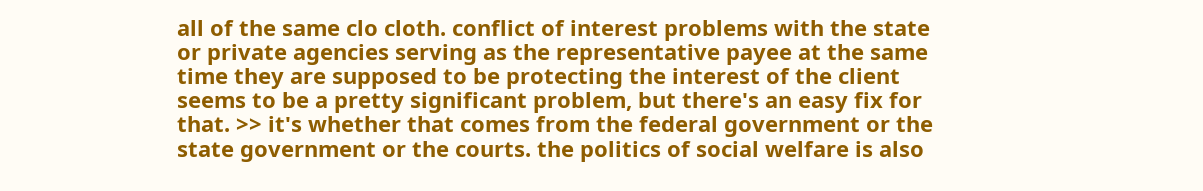all of the same clo cloth. conflict of interest problems with the state or private agencies serving as the representative payee at the same time they are supposed to be protecting the interest of the client seems to be a pretty significant problem, but there's an easy fix for that. >> it's whether that comes from the federal government or the state government or the courts. the politics of social welfare is also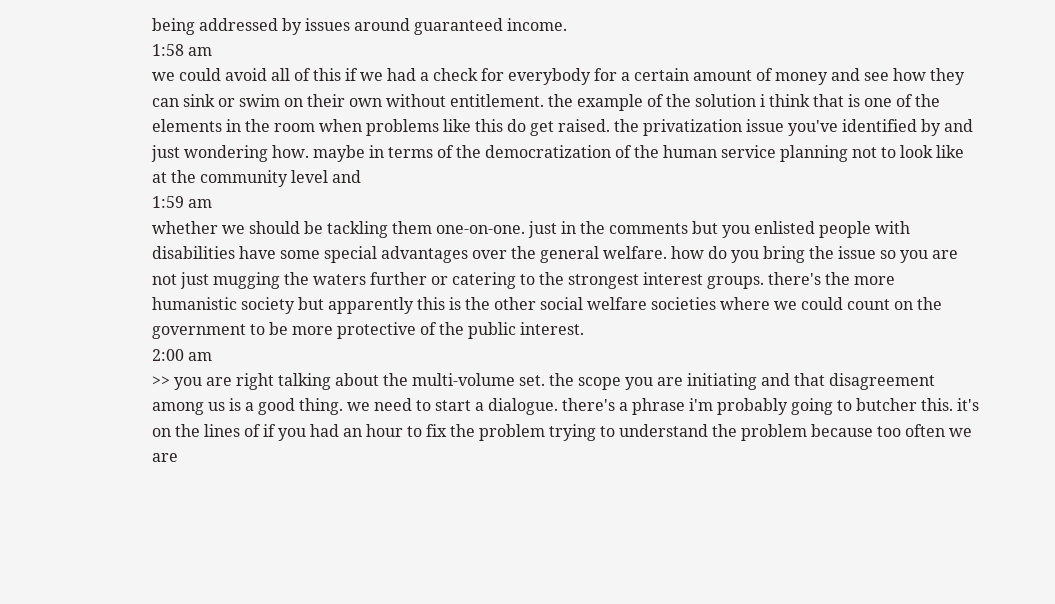being addressed by issues around guaranteed income.
1:58 am
we could avoid all of this if we had a check for everybody for a certain amount of money and see how they can sink or swim on their own without entitlement. the example of the solution i think that is one of the elements in the room when problems like this do get raised. the privatization issue you've identified by and just wondering how. maybe in terms of the democratization of the human service planning not to look like at the community level and
1:59 am
whether we should be tackling them one-on-one. just in the comments but you enlisted people with disabilities have some special advantages over the general welfare. how do you bring the issue so you are not just mugging the waters further or catering to the strongest interest groups. there's the more humanistic society but apparently this is the other social welfare societies where we could count on the government to be more protective of the public interest.
2:00 am
>> you are right talking about the multi-volume set. the scope you are initiating and that disagreement among us is a good thing. we need to start a dialogue. there's a phrase i'm probably going to butcher this. it's on the lines of if you had an hour to fix the problem trying to understand the problem because too often we are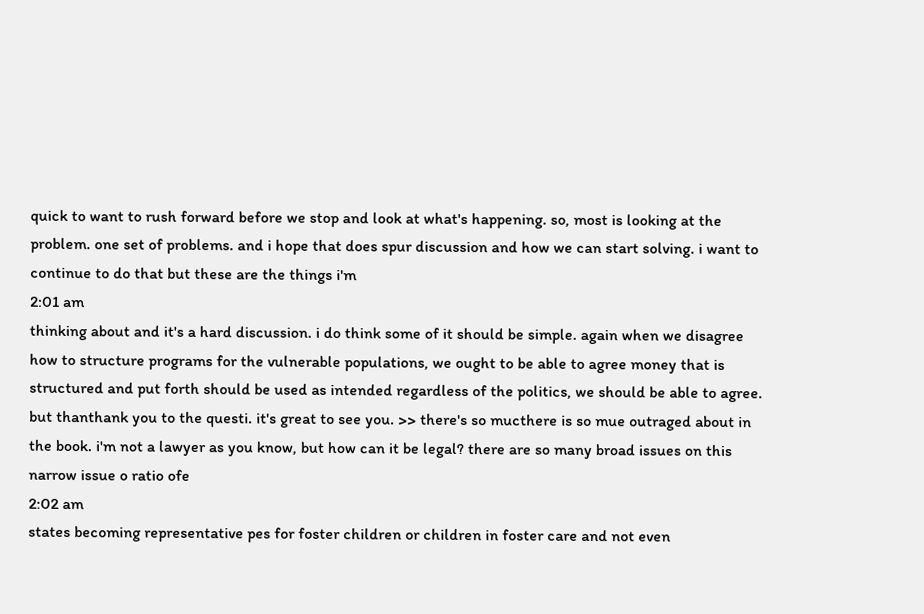quick to want to rush forward before we stop and look at what's happening. so, most is looking at the problem. one set of problems. and i hope that does spur discussion and how we can start solving. i want to continue to do that but these are the things i'm
2:01 am
thinking about and it's a hard discussion. i do think some of it should be simple. again when we disagree how to structure programs for the vulnerable populations, we ought to be able to agree money that is structured and put forth should be used as intended regardless of the politics, we should be able to agree. but thanthank you to the questi. it's great to see you. >> there's so mucthere is so mue outraged about in the book. i'm not a lawyer as you know, but how can it be legal? there are so many broad issues on this narrow issue o ratio ofe
2:02 am
states becoming representative pes for foster children or children in foster care and not even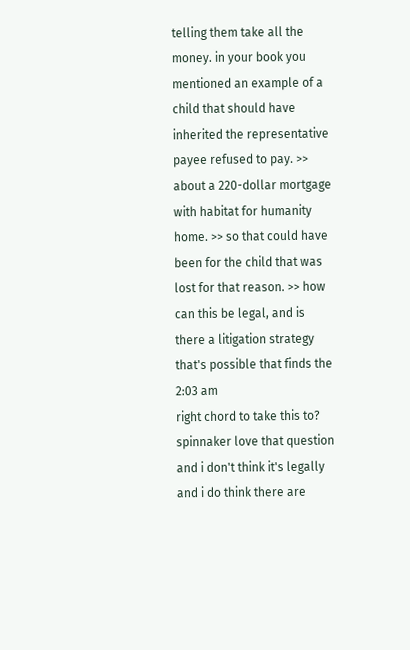telling them take all the money. in your book you mentioned an example of a child that should have inherited the representative payee refused to pay. >> about a 220-dollar mortgage with habitat for humanity home. >> so that could have been for the child that was lost for that reason. >> how can this be legal, and is there a litigation strategy that's possible that finds the
2:03 am
right chord to take this to? spinnaker love that question and i don't think it's legally and i do think there are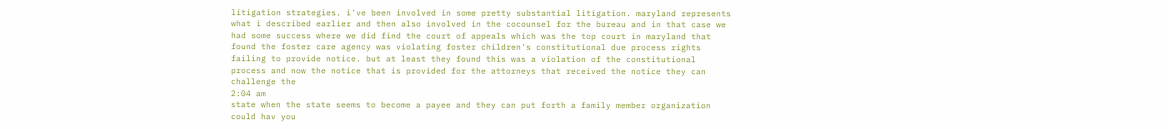litigation strategies. i've been involved in some pretty substantial litigation. maryland represents what i described earlier and then also involved in the cocounsel for the bureau and in that case we had some success where we did find the court of appeals which was the top court in maryland that found the foster care agency was violating foster children's constitutional due process rights failing to provide notice. but at least they found this was a violation of the constitutional process and now the notice that is provided for the attorneys that received the notice they can challenge the
2:04 am
state when the state seems to become a payee and they can put forth a family member organization could hav you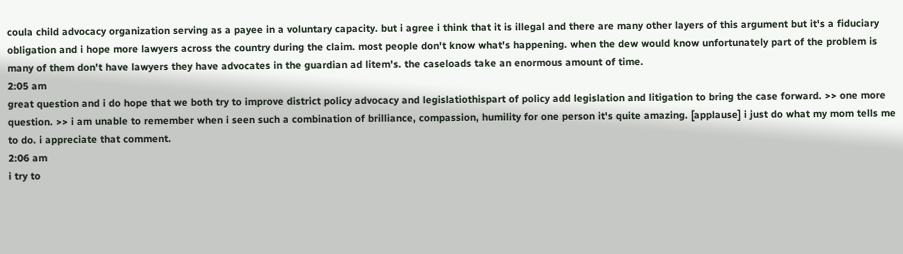coula child advocacy organization serving as a payee in a voluntary capacity. but i agree i think that it is illegal and there are many other layers of this argument but it's a fiduciary obligation and i hope more lawyers across the country during the claim. most people don't know what's happening. when the dew would know unfortunately part of the problem is many of them don't have lawyers they have advocates in the guardian ad litem's. the caseloads take an enormous amount of time.
2:05 am
great question and i do hope that we both try to improve district policy advocacy and legislatiothispart of policy add legislation and litigation to bring the case forward. >> one more question. >> i am unable to remember when i seen such a combination of brilliance, compassion, humility for one person it's quite amazing. [applause] i just do what my mom tells me to do. i appreciate that comment.
2:06 am
i try to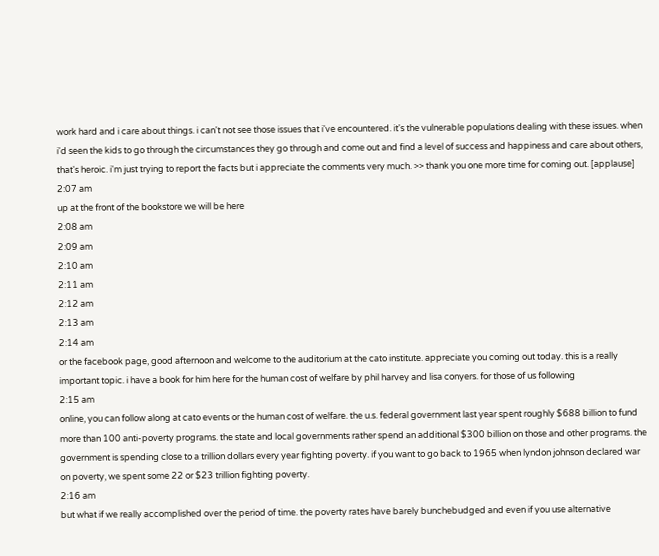work hard and i care about things. i can't not see those issues that i've encountered. it's the vulnerable populations dealing with these issues. when i'd seen the kids to go through the circumstances they go through and come out and find a level of success and happiness and care about others, that's heroic. i'm just trying to report the facts but i appreciate the comments very much. >> thank you one more time for coming out. [applause]
2:07 am
up at the front of the bookstore we will be here
2:08 am
2:09 am
2:10 am
2:11 am
2:12 am
2:13 am
2:14 am
or the facebook page, good afternoon and welcome to the auditorium at the cato institute. appreciate you coming out today. this is a really important topic. i have a book for him here for the human cost of welfare by phil harvey and lisa conyers. for those of us following
2:15 am
online, you can follow along at cato events or the human cost of welfare. the u.s. federal government last year spent roughly $688 billion to fund more than 100 anti-poverty programs. the state and local governments rather spend an additional $300 billion on those and other programs. the government is spending close to a trillion dollars every year fighting poverty. if you want to go back to 1965 when lyndon johnson declared war on poverty, we spent some 22 or $23 trillion fighting poverty.
2:16 am
but what if we really accomplished over the period of time. the poverty rates have barely bunchebudged and even if you use alternative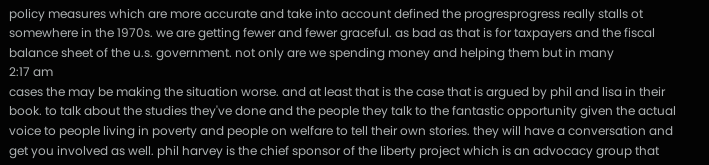policy measures which are more accurate and take into account defined the progresprogress really stalls ot somewhere in the 1970s. we are getting fewer and fewer graceful. as bad as that is for taxpayers and the fiscal balance sheet of the u.s. government. not only are we spending money and helping them but in many
2:17 am
cases the may be making the situation worse. and at least that is the case that is argued by phil and lisa in their book. to talk about the studies they've done and the people they talk to the fantastic opportunity given the actual voice to people living in poverty and people on welfare to tell their own stories. they will have a conversation and get you involved as well. phil harvey is the chief sponsor of the liberty project which is an advocacy group that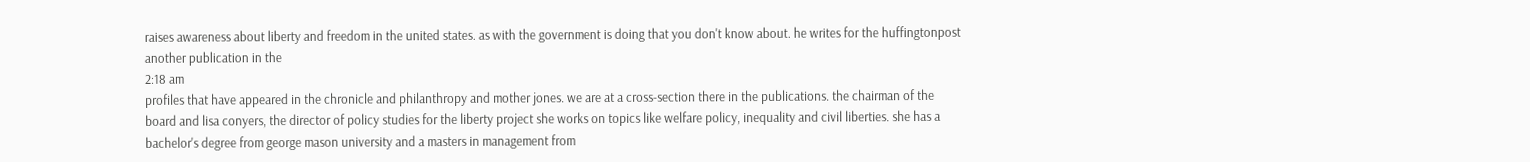raises awareness about liberty and freedom in the united states. as with the government is doing that you don't know about. he writes for the huffingtonpost another publication in the
2:18 am
profiles that have appeared in the chronicle and philanthropy and mother jones. we are at a cross-section there in the publications. the chairman of the board and lisa conyers, the director of policy studies for the liberty project she works on topics like welfare policy, inequality and civil liberties. she has a bachelor's degree from george mason university and a masters in management from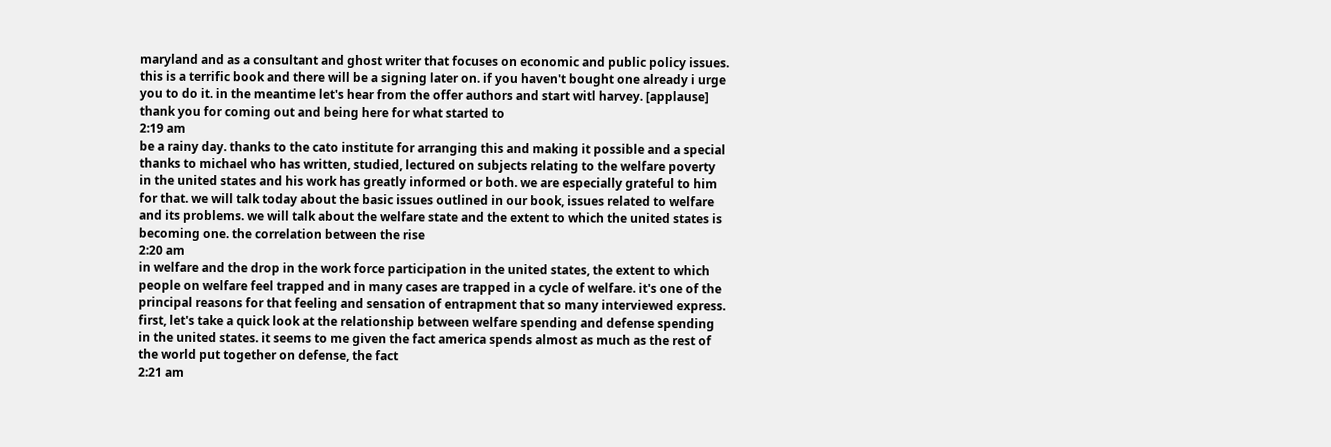maryland and as a consultant and ghost writer that focuses on economic and public policy issues. this is a terrific book and there will be a signing later on. if you haven't bought one already i urge you to do it. in the meantime let's hear from the offer authors and start witl harvey. [applause] thank you for coming out and being here for what started to
2:19 am
be a rainy day. thanks to the cato institute for arranging this and making it possible and a special thanks to michael who has written, studied, lectured on subjects relating to the welfare poverty in the united states and his work has greatly informed or both. we are especially grateful to him for that. we will talk today about the basic issues outlined in our book, issues related to welfare and its problems. we will talk about the welfare state and the extent to which the united states is becoming one. the correlation between the rise
2:20 am
in welfare and the drop in the work force participation in the united states, the extent to which people on welfare feel trapped and in many cases are trapped in a cycle of welfare. it's one of the principal reasons for that feeling and sensation of entrapment that so many interviewed express. first, let's take a quick look at the relationship between welfare spending and defense spending in the united states. it seems to me given the fact america spends almost as much as the rest of the world put together on defense, the fact
2:21 am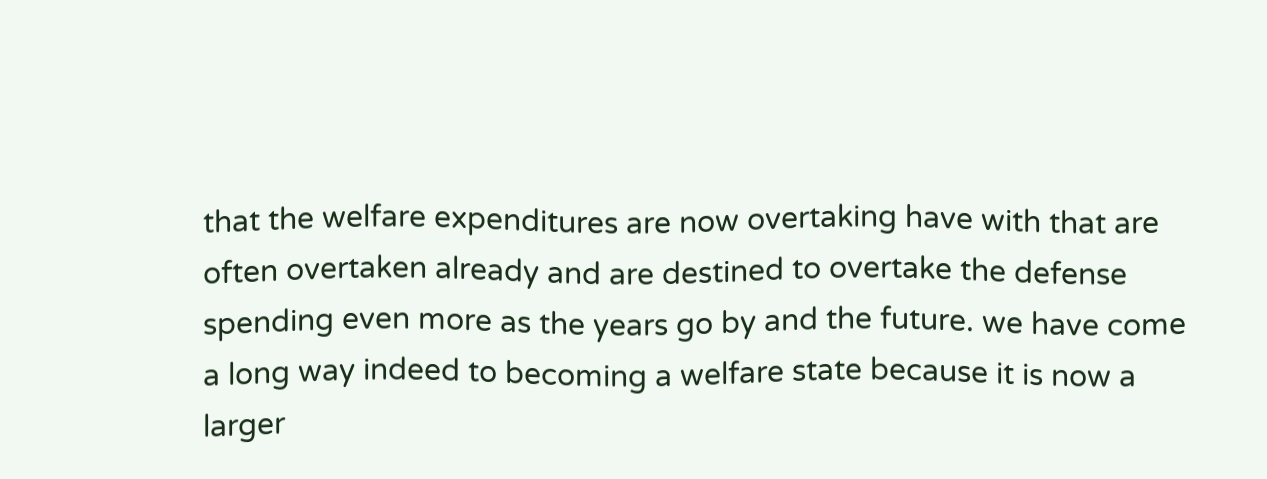that the welfare expenditures are now overtaking have with that are often overtaken already and are destined to overtake the defense spending even more as the years go by and the future. we have come a long way indeed to becoming a welfare state because it is now a larger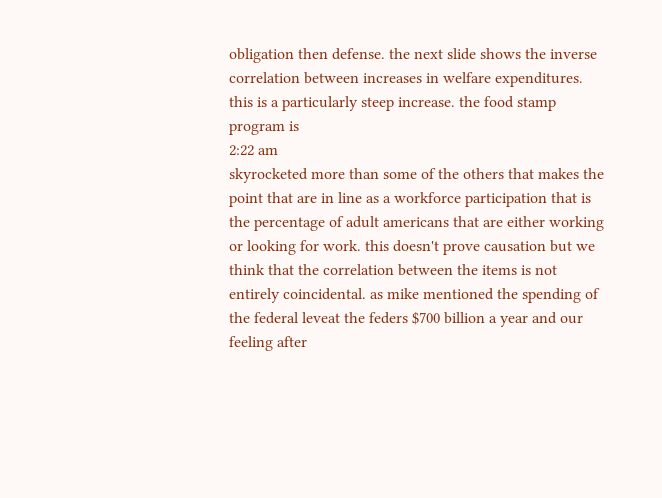obligation then defense. the next slide shows the inverse correlation between increases in welfare expenditures. this is a particularly steep increase. the food stamp program is
2:22 am
skyrocketed more than some of the others that makes the point that are in line as a workforce participation that is the percentage of adult americans that are either working or looking for work. this doesn't prove causation but we think that the correlation between the items is not entirely coincidental. as mike mentioned the spending of the federal leveat the feders $700 billion a year and our feeling after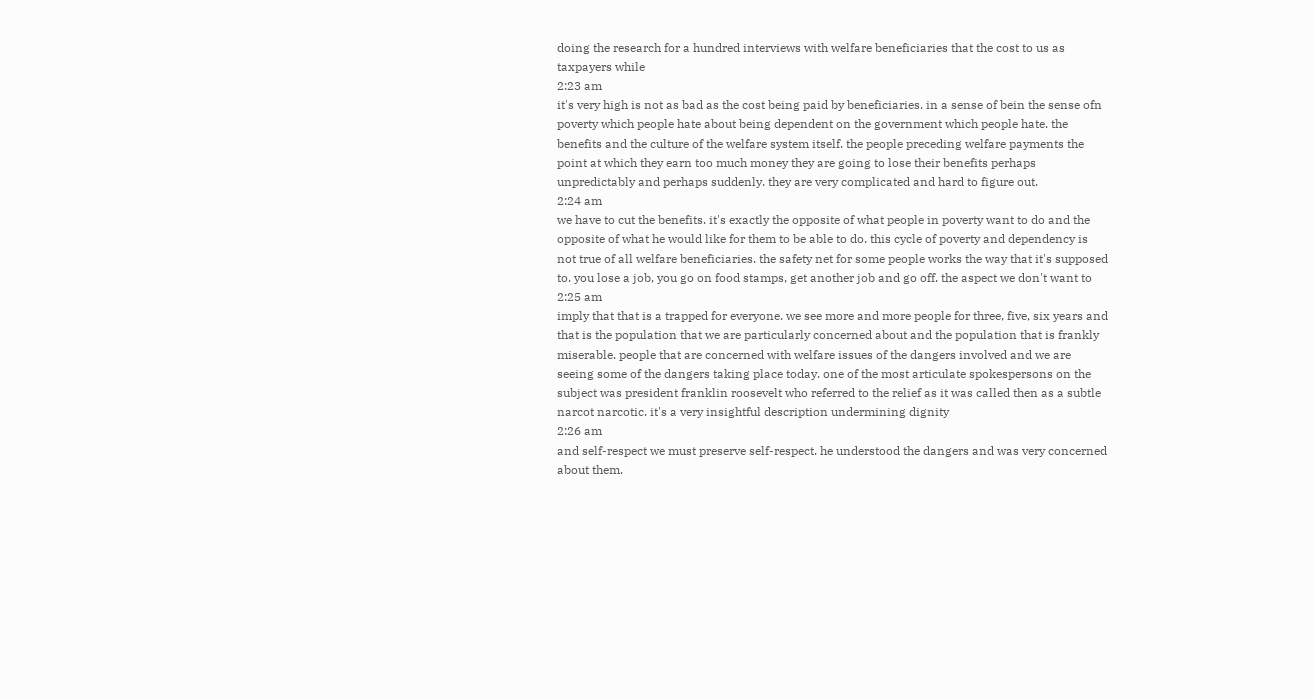doing the research for a hundred interviews with welfare beneficiaries that the cost to us as taxpayers while
2:23 am
it's very high is not as bad as the cost being paid by beneficiaries. in a sense of bein the sense ofn poverty which people hate about being dependent on the government which people hate. the benefits and the culture of the welfare system itself. the people preceding welfare payments the point at which they earn too much money they are going to lose their benefits perhaps unpredictably and perhaps suddenly. they are very complicated and hard to figure out.
2:24 am
we have to cut the benefits. it's exactly the opposite of what people in poverty want to do and the opposite of what he would like for them to be able to do. this cycle of poverty and dependency is not true of all welfare beneficiaries. the safety net for some people works the way that it's supposed to. you lose a job, you go on food stamps, get another job and go off. the aspect we don't want to
2:25 am
imply that that is a trapped for everyone. we see more and more people for three, five, six years and that is the population that we are particularly concerned about and the population that is frankly miserable. people that are concerned with welfare issues of the dangers involved and we are seeing some of the dangers taking place today. one of the most articulate spokespersons on the subject was president franklin roosevelt who referred to the relief as it was called then as a subtle narcot narcotic. it's a very insightful description undermining dignity
2:26 am
and self-respect we must preserve self-respect. he understood the dangers and was very concerned about them.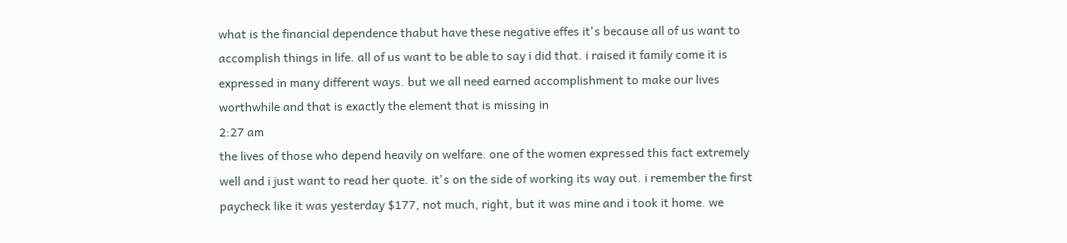what is the financial dependence thabut have these negative effes it's because all of us want to accomplish things in life. all of us want to be able to say i did that. i raised it family come it is expressed in many different ways. but we all need earned accomplishment to make our lives worthwhile and that is exactly the element that is missing in
2:27 am
the lives of those who depend heavily on welfare. one of the women expressed this fact extremely well and i just want to read her quote. it's on the side of working its way out. i remember the first paycheck like it was yesterday $177, not much, right, but it was mine and i took it home. we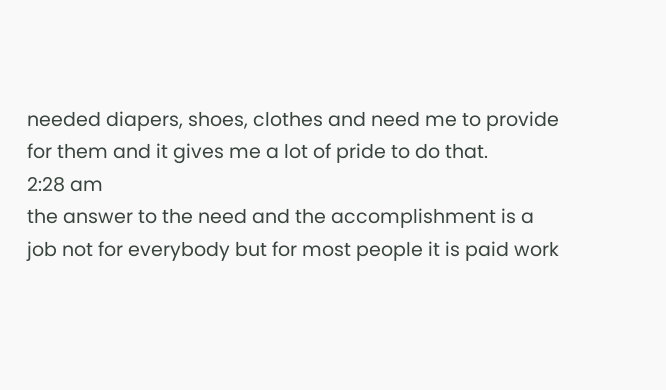needed diapers, shoes, clothes and need me to provide for them and it gives me a lot of pride to do that.
2:28 am
the answer to the need and the accomplishment is a job not for everybody but for most people it is paid work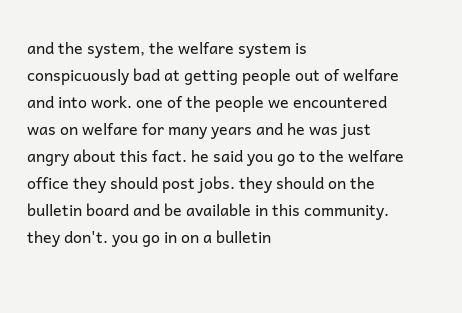and the system, the welfare system is conspicuously bad at getting people out of welfare and into work. one of the people we encountered was on welfare for many years and he was just angry about this fact. he said you go to the welfare office they should post jobs. they should on the bulletin board and be available in this community. they don't. you go in on a bulletin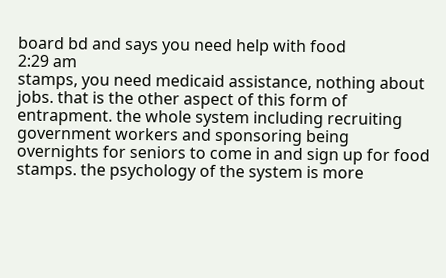board bd and says you need help with food
2:29 am
stamps, you need medicaid assistance, nothing about jobs. that is the other aspect of this form of entrapment. the whole system including recruiting government workers and sponsoring being overnights for seniors to come in and sign up for food stamps. the psychology of the system is more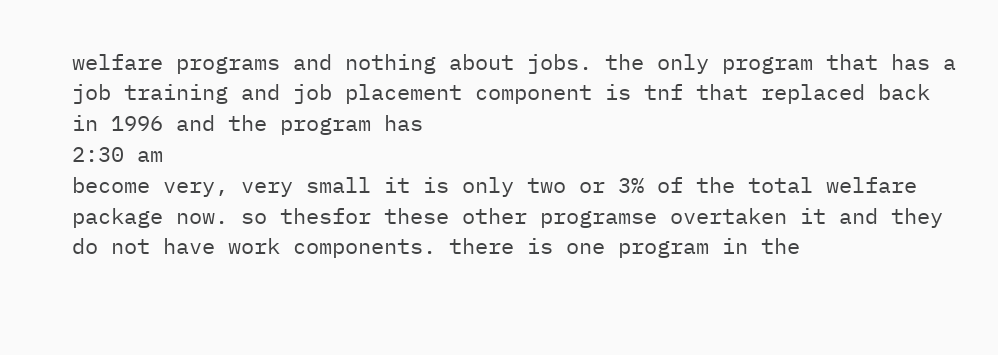welfare programs and nothing about jobs. the only program that has a job training and job placement component is tnf that replaced back in 1996 and the program has
2:30 am
become very, very small it is only two or 3% of the total welfare package now. so thesfor these other programse overtaken it and they do not have work components. there is one program in the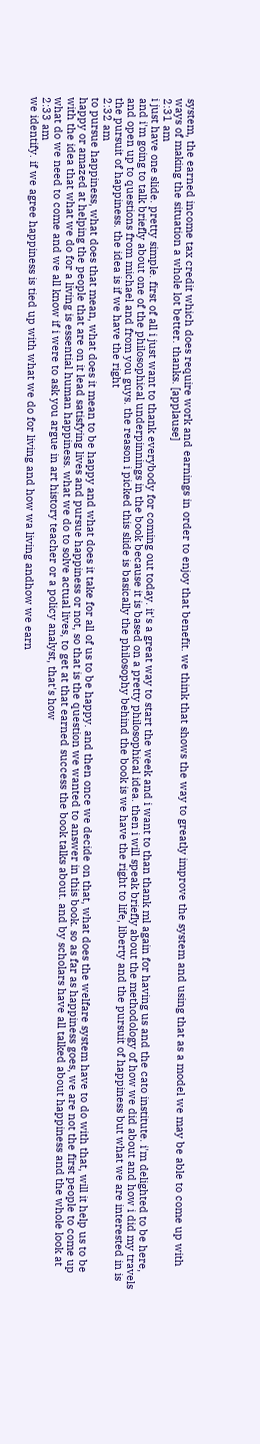system, the earned income tax credit which does require work and earnings in order to enjoy that benefit. we think that shows the way to greatly improve the system and using that as a model we may be able to come up with ways of making the situation a whole lot better. thanks. [applause]
2:31 am
i just have one slide. pretty simple. first of all i just want to thank everybody for coming out today. it's a great way to start the week and i want to than thank ml again for having us and the cato institute. i'm delighted to be here, and i'm going to talk briefly about one of the philosophical underpinnings in the book because it is based on a pretty philosophical idea. then i will speak briefly about the methodology of how we did about and how i did my travels and open up to questions from michael and from you guys. the reason i picked this slide is basically the philosophy behind the book is we have the right to life, liberty and the pursuit of happiness but what we are interested in is the pursuit of happiness. the idea is if we have the right
2:32 am
to pursue happiness, what does that mean, what does it mean to be happy and what does it take for all of us to be happy. and then once we decide on that, what does the welfare system have to do with that, will it help us to be happy or amazed at helping the people that are on it lead satisfying lives and pursue happiness or not, so that is the question we wanted to answer in this book. so as far as happiness goes, we are not the first people to come up with the idea that what we do for a living is essential human happiness. what we do to solve actual lives, to get at that earned success the book talks about. and by scholars have all talked about happiness and the whole look at what do we need to come and we all know if i were to ask you argue in art history teacher or a policy analyst, that's how
2:33 am
we identify. if we agree happiness is tied up with what we do for living and how wa living andhow we earn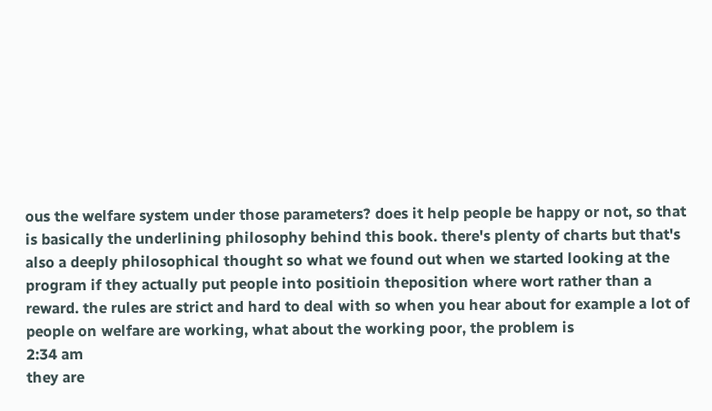ous the welfare system under those parameters? does it help people be happy or not, so that is basically the underlining philosophy behind this book. there's plenty of charts but that's also a deeply philosophical thought so what we found out when we started looking at the program if they actually put people into positioin theposition where wort rather than a reward. the rules are strict and hard to deal with so when you hear about for example a lot of people on welfare are working, what about the working poor, the problem is
2:34 am
they are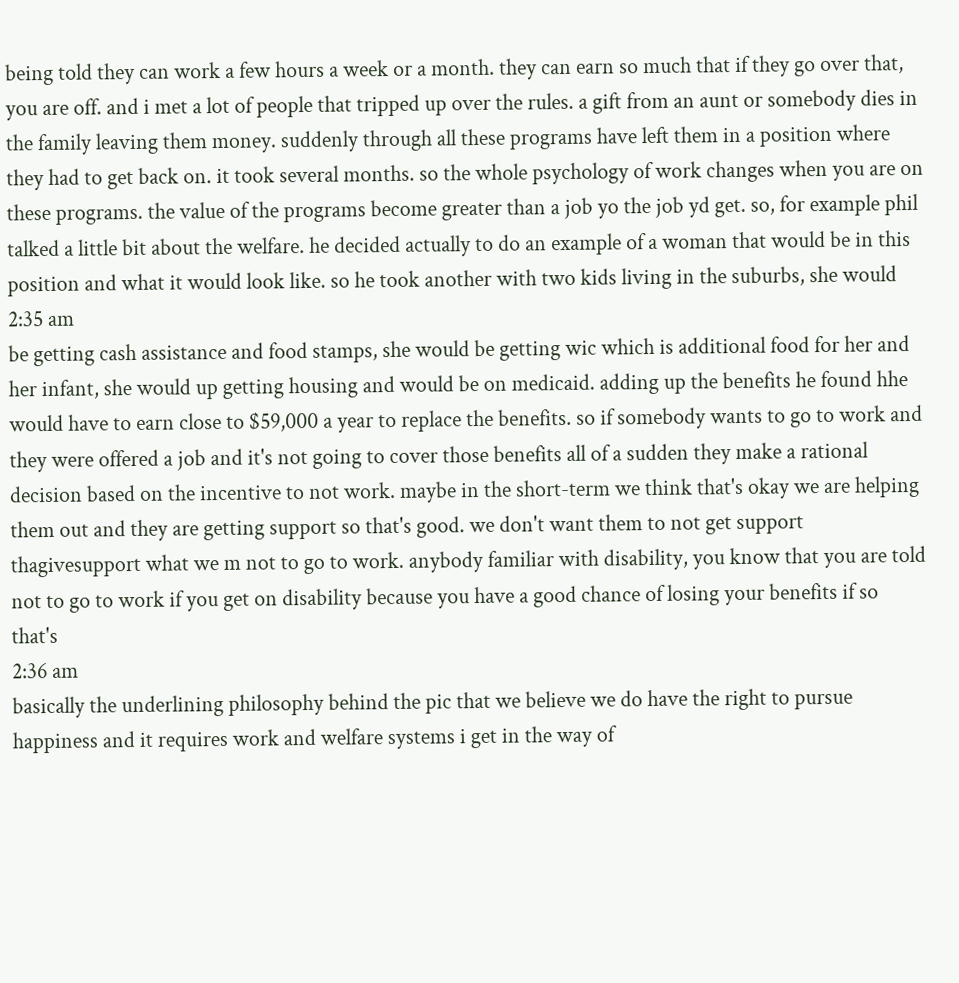being told they can work a few hours a week or a month. they can earn so much that if they go over that, you are off. and i met a lot of people that tripped up over the rules. a gift from an aunt or somebody dies in the family leaving them money. suddenly through all these programs have left them in a position where they had to get back on. it took several months. so the whole psychology of work changes when you are on these programs. the value of the programs become greater than a job yo the job yd get. so, for example phil talked a little bit about the welfare. he decided actually to do an example of a woman that would be in this position and what it would look like. so he took another with two kids living in the suburbs, she would
2:35 am
be getting cash assistance and food stamps, she would be getting wic which is additional food for her and her infant, she would up getting housing and would be on medicaid. adding up the benefits he found hhe would have to earn close to $59,000 a year to replace the benefits. so if somebody wants to go to work and they were offered a job and it's not going to cover those benefits all of a sudden they make a rational decision based on the incentive to not work. maybe in the short-term we think that's okay we are helping them out and they are getting support so that's good. we don't want them to not get support thagivesupport what we m not to go to work. anybody familiar with disability, you know that you are told not to go to work if you get on disability because you have a good chance of losing your benefits if so that's
2:36 am
basically the underlining philosophy behind the pic that we believe we do have the right to pursue happiness and it requires work and welfare systems i get in the way of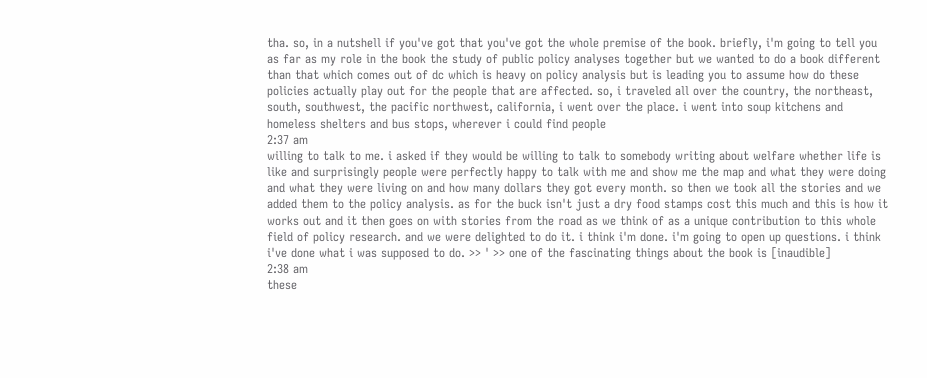tha. so, in a nutshell if you've got that you've got the whole premise of the book. briefly, i'm going to tell you as far as my role in the book the study of public policy analyses together but we wanted to do a book different than that which comes out of dc which is heavy on policy analysis but is leading you to assume how do these policies actually play out for the people that are affected. so, i traveled all over the country, the northeast, south, southwest, the pacific northwest, california, i went over the place. i went into soup kitchens and homeless shelters and bus stops, wherever i could find people
2:37 am
willing to talk to me. i asked if they would be willing to talk to somebody writing about welfare whether life is like and surprisingly people were perfectly happy to talk with me and show me the map and what they were doing and what they were living on and how many dollars they got every month. so then we took all the stories and we added them to the policy analysis. as for the buck isn't just a dry food stamps cost this much and this is how it works out and it then goes on with stories from the road as we think of as a unique contribution to this whole field of policy research. and we were delighted to do it. i think i'm done. i'm going to open up questions. i think i've done what i was supposed to do. >> ' >> one of the fascinating things about the book is [inaudible]
2:38 am
these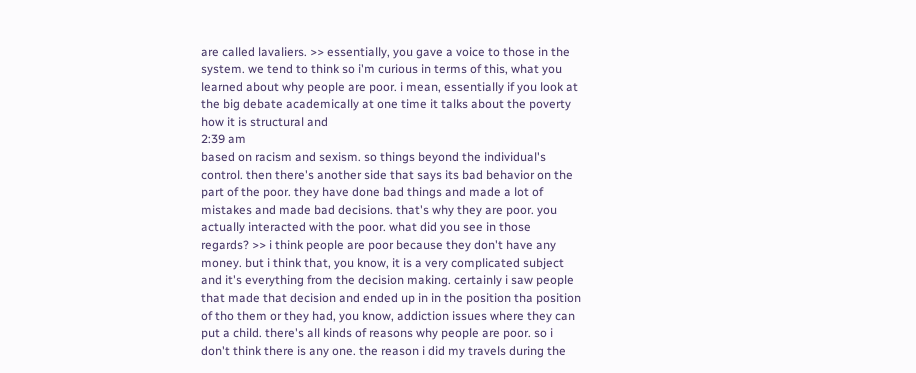are called lavaliers. >> essentially, you gave a voice to those in the system. we tend to think so i'm curious in terms of this, what you learned about why people are poor. i mean, essentially if you look at the big debate academically at one time it talks about the poverty how it is structural and
2:39 am
based on racism and sexism. so things beyond the individual's control. then there's another side that says its bad behavior on the part of the poor. they have done bad things and made a lot of mistakes and made bad decisions. that's why they are poor. you actually interacted with the poor. what did you see in those regards? >> i think people are poor because they don't have any money. but i think that, you know, it is a very complicated subject and it's everything from the decision making. certainly i saw people that made that decision and ended up in in the position tha position of tho them or they had, you know, addiction issues where they can put a child. there's all kinds of reasons why people are poor. so i don't think there is any one. the reason i did my travels during the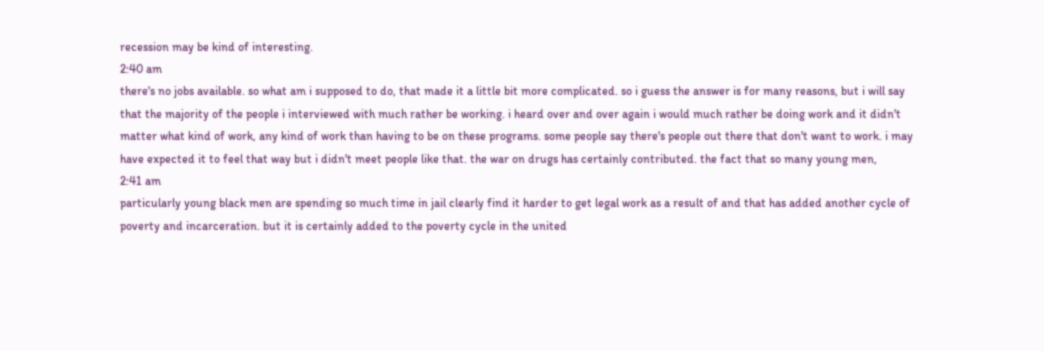recession may be kind of interesting.
2:40 am
there's no jobs available. so what am i supposed to do, that made it a little bit more complicated. so i guess the answer is for many reasons, but i will say that the majority of the people i interviewed with much rather be working. i heard over and over again i would much rather be doing work and it didn't matter what kind of work, any kind of work than having to be on these programs. some people say there's people out there that don't want to work. i may have expected it to feel that way but i didn't meet people like that. the war on drugs has certainly contributed. the fact that so many young men,
2:41 am
particularly young black men are spending so much time in jail clearly find it harder to get legal work as a result of and that has added another cycle of poverty and incarceration. but it is certainly added to the poverty cycle in the united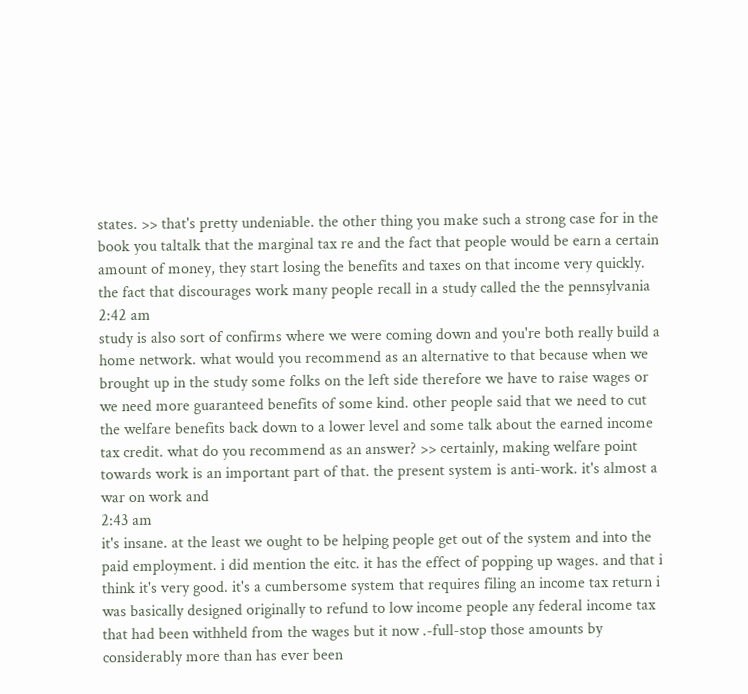states. >> that's pretty undeniable. the other thing you make such a strong case for in the book you taltalk that the marginal tax re and the fact that people would be earn a certain amount of money, they start losing the benefits and taxes on that income very quickly. the fact that discourages work many people recall in a study called the the pennsylvania
2:42 am
study is also sort of confirms where we were coming down and you're both really build a home network. what would you recommend as an alternative to that because when we brought up in the study some folks on the left side therefore we have to raise wages or we need more guaranteed benefits of some kind. other people said that we need to cut the welfare benefits back down to a lower level and some talk about the earned income tax credit. what do you recommend as an answer? >> certainly, making welfare point towards work is an important part of that. the present system is anti-work. it's almost a war on work and
2:43 am
it's insane. at the least we ought to be helping people get out of the system and into the paid employment. i did mention the eitc. it has the effect of popping up wages. and that i think it's very good. it's a cumbersome system that requires filing an income tax return i was basically designed originally to refund to low income people any federal income tax that had been withheld from the wages but it now .-full-stop those amounts by considerably more than has ever been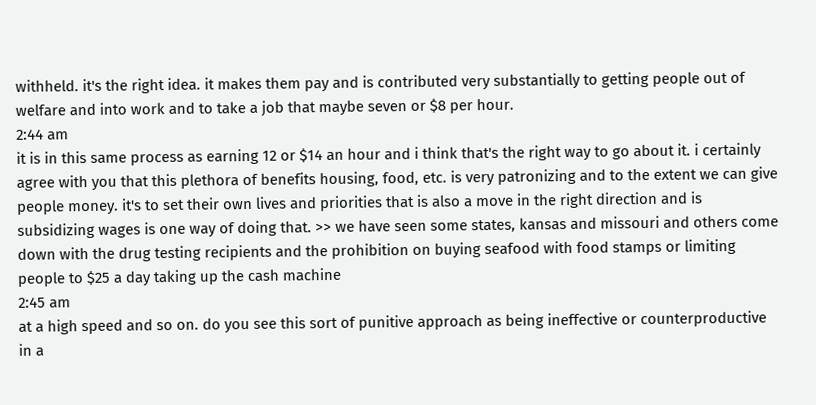withheld. it's the right idea. it makes them pay and is contributed very substantially to getting people out of welfare and into work and to take a job that maybe seven or $8 per hour.
2:44 am
it is in this same process as earning 12 or $14 an hour and i think that's the right way to go about it. i certainly agree with you that this plethora of benefits housing, food, etc. is very patronizing and to the extent we can give people money. it's to set their own lives and priorities that is also a move in the right direction and is subsidizing wages is one way of doing that. >> we have seen some states, kansas and missouri and others come down with the drug testing recipients and the prohibition on buying seafood with food stamps or limiting people to $25 a day taking up the cash machine
2:45 am
at a high speed and so on. do you see this sort of punitive approach as being ineffective or counterproductive in a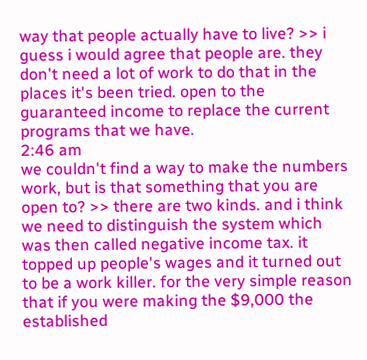way that people actually have to live? >> i guess i would agree that people are. they don't need a lot of work to do that in the places it's been tried. open to the guaranteed income to replace the current programs that we have.
2:46 am
we couldn't find a way to make the numbers work, but is that something that you are open to? >> there are two kinds. and i think we need to distinguish the system which was then called negative income tax. it topped up people's wages and it turned out to be a work killer. for the very simple reason that if you were making the $9,000 the established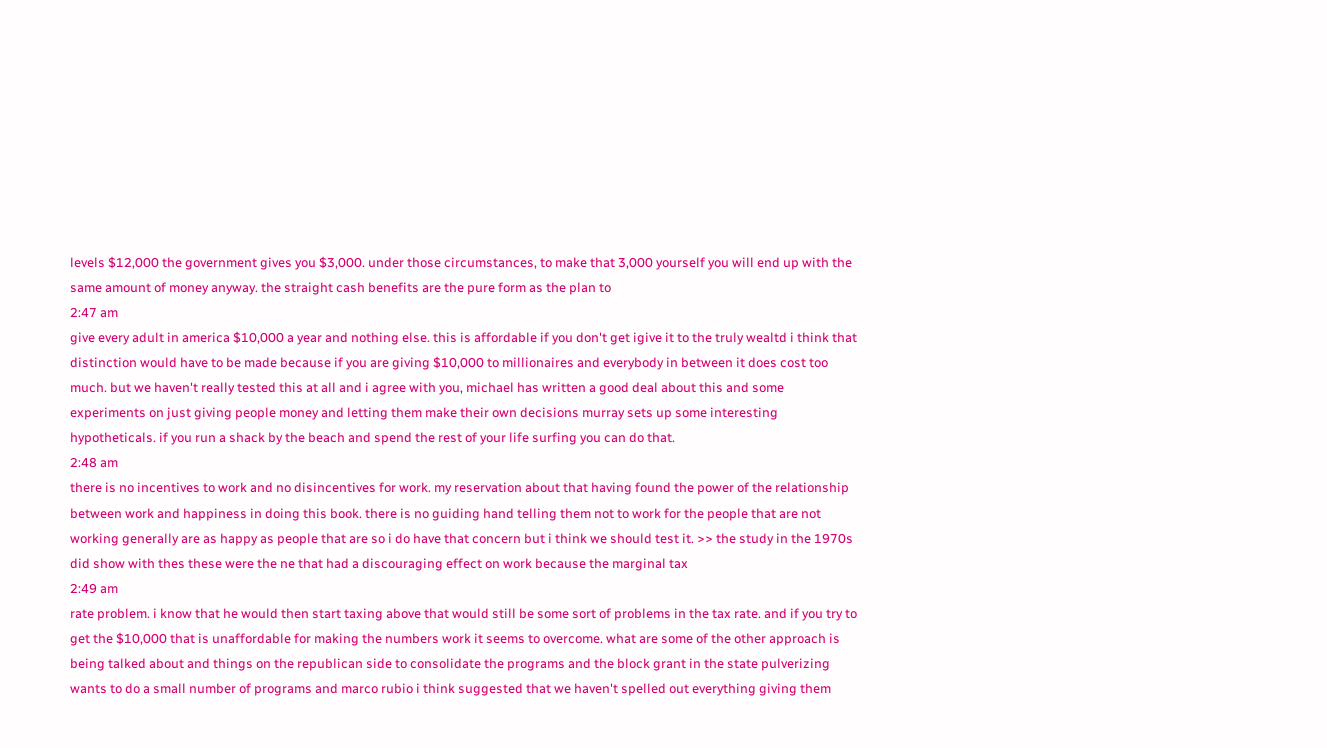levels $12,000 the government gives you $3,000. under those circumstances, to make that 3,000 yourself you will end up with the same amount of money anyway. the straight cash benefits are the pure form as the plan to
2:47 am
give every adult in america $10,000 a year and nothing else. this is affordable if you don't get igive it to the truly wealtd i think that distinction would have to be made because if you are giving $10,000 to millionaires and everybody in between it does cost too much. but we haven't really tested this at all and i agree with you, michael has written a good deal about this and some experiments on just giving people money and letting them make their own decisions murray sets up some interesting hypotheticals. if you run a shack by the beach and spend the rest of your life surfing you can do that.
2:48 am
there is no incentives to work and no disincentives for work. my reservation about that having found the power of the relationship between work and happiness in doing this book. there is no guiding hand telling them not to work for the people that are not working generally are as happy as people that are so i do have that concern but i think we should test it. >> the study in the 1970s did show with thes these were the ne that had a discouraging effect on work because the marginal tax
2:49 am
rate problem. i know that he would then start taxing above that would still be some sort of problems in the tax rate. and if you try to get the $10,000 that is unaffordable for making the numbers work it seems to overcome. what are some of the other approach is being talked about and things on the republican side to consolidate the programs and the block grant in the state pulverizing wants to do a small number of programs and marco rubio i think suggested that we haven't spelled out everything giving them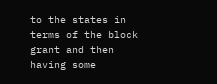to the states in terms of the block grant and then having some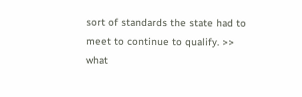sort of standards the state had to meet to continue to qualify. >> what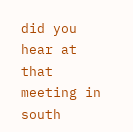did you hear at that meeting in south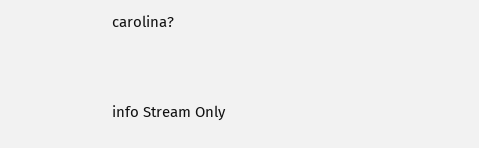carolina?


info Stream Only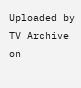Uploaded by TV Archive on